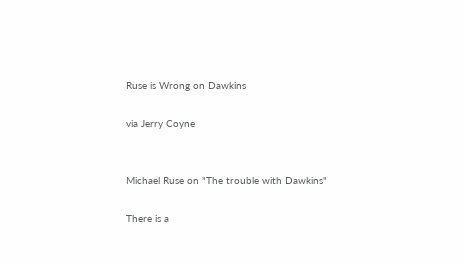Ruse is Wrong on Dawkins

via Jerry Coyne


Michael Ruse on "The trouble with Dawkins"

There is a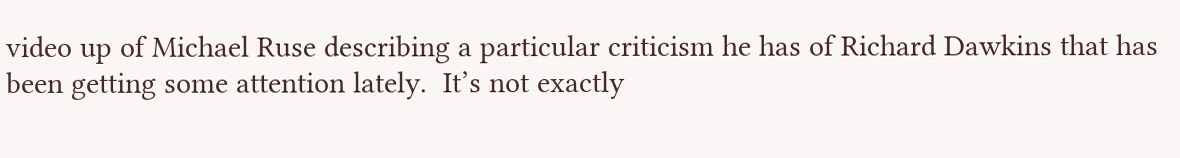video up of Michael Ruse describing a particular criticism he has of Richard Dawkins that has been getting some attention lately.  It’s not exactly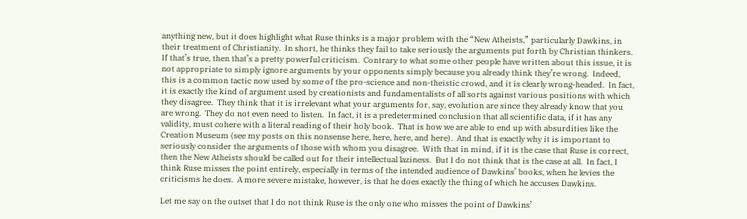anything new, but it does highlight what Ruse thinks is a major problem with the “New Atheists,” particularly Dawkins, in their treatment of Christianity.  In short, he thinks they fail to take seriously the arguments put forth by Christian thinkers.  If that’s true, then that’s a pretty powerful criticism.  Contrary to what some other people have written about this issue, it is not appropriate to simply ignore arguments by your opponents simply because you already think they’re wrong.  Indeed, this is a common tactic now used by some of the pro-science and non-theistic crowd, and it is clearly wrong-headed.  In fact, it is exactly the kind of argument used by creationists and fundamentalists of all sorts against various positions with which they disagree.  They think that it is irrelevant what your arguments for, say, evolution are since they already know that you are wrong.  They do not even need to listen.  In fact, it is a predetermined conclusion that all scientific data, if it has any validity, must cohere with a literal reading of their holy book.  That is how we are able to end up with absurdities like the Creation Museum (see my posts on this nonsense here, here, here, and here).  And that is exactly why it is important to seriously consider the arguments of those with whom you disagree.  With that in mind, if it is the case that Ruse is correct, then the New Atheists should be called out for their intellectual laziness.  But I do not think that is the case at all.  In fact, I think Ruse misses the point entirely, especially in terms of the intended audience of Dawkins’ books, when he levies the criticisms he does.  A more severe mistake, however, is that he does exactly the thing of which he accuses Dawkins.

Let me say on the outset that I do not think Ruse is the only one who misses the point of Dawkins’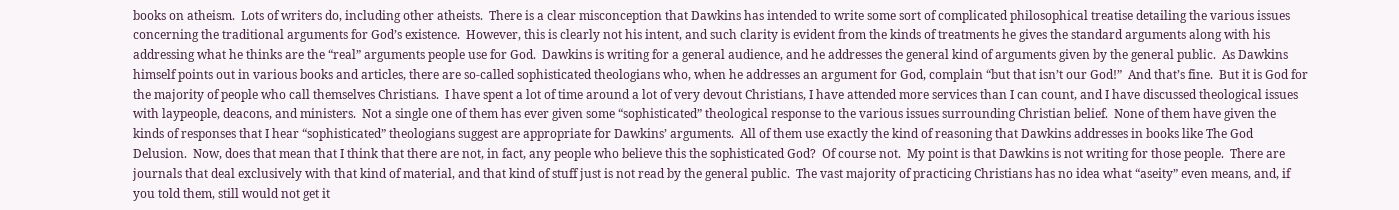books on atheism.  Lots of writers do, including other atheists.  There is a clear misconception that Dawkins has intended to write some sort of complicated philosophical treatise detailing the various issues concerning the traditional arguments for God’s existence.  However, this is clearly not his intent, and such clarity is evident from the kinds of treatments he gives the standard arguments along with his addressing what he thinks are the “real” arguments people use for God.  Dawkins is writing for a general audience, and he addresses the general kind of arguments given by the general public.  As Dawkins himself points out in various books and articles, there are so-called sophisticated theologians who, when he addresses an argument for God, complain “but that isn’t our God!”  And that’s fine.  But it is God for the majority of people who call themselves Christians.  I have spent a lot of time around a lot of very devout Christians, I have attended more services than I can count, and I have discussed theological issues with laypeople, deacons, and ministers.  Not a single one of them has ever given some “sophisticated” theological response to the various issues surrounding Christian belief.  None of them have given the kinds of responses that I hear “sophisticated” theologians suggest are appropriate for Dawkins’ arguments.  All of them use exactly the kind of reasoning that Dawkins addresses in books like The God Delusion.  Now, does that mean that I think that there are not, in fact, any people who believe this the sophisticated God?  Of course not.  My point is that Dawkins is not writing for those people.  There are journals that deal exclusively with that kind of material, and that kind of stuff just is not read by the general public.  The vast majority of practicing Christians has no idea what “aseity” even means, and, if you told them, still would not get it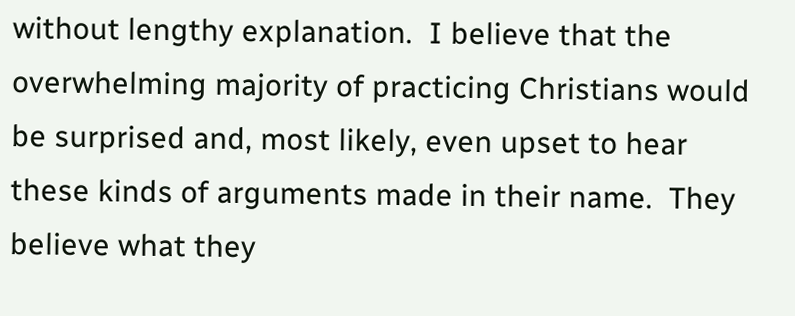without lengthy explanation.  I believe that the overwhelming majority of practicing Christians would be surprised and, most likely, even upset to hear these kinds of arguments made in their name.  They believe what they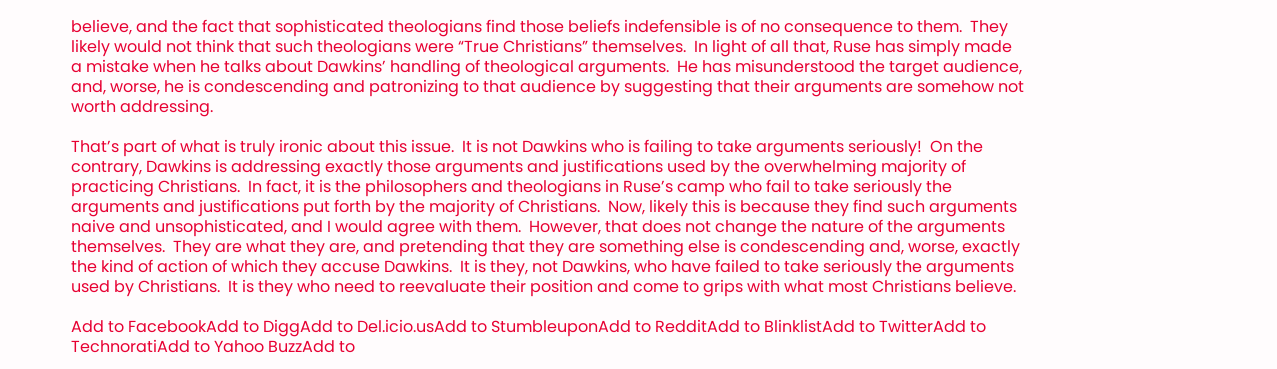believe, and the fact that sophisticated theologians find those beliefs indefensible is of no consequence to them.  They likely would not think that such theologians were “True Christians” themselves.  In light of all that, Ruse has simply made a mistake when he talks about Dawkins’ handling of theological arguments.  He has misunderstood the target audience, and, worse, he is condescending and patronizing to that audience by suggesting that their arguments are somehow not worth addressing.

That’s part of what is truly ironic about this issue.  It is not Dawkins who is failing to take arguments seriously!  On the contrary, Dawkins is addressing exactly those arguments and justifications used by the overwhelming majority of practicing Christians.  In fact, it is the philosophers and theologians in Ruse’s camp who fail to take seriously the arguments and justifications put forth by the majority of Christians.  Now, likely this is because they find such arguments naive and unsophisticated, and I would agree with them.  However, that does not change the nature of the arguments themselves.  They are what they are, and pretending that they are something else is condescending and, worse, exactly the kind of action of which they accuse Dawkins.  It is they, not Dawkins, who have failed to take seriously the arguments used by Christians.  It is they who need to reevaluate their position and come to grips with what most Christians believe.

Add to FacebookAdd to DiggAdd to Del.icio.usAdd to StumbleuponAdd to RedditAdd to BlinklistAdd to TwitterAdd to TechnoratiAdd to Yahoo BuzzAdd to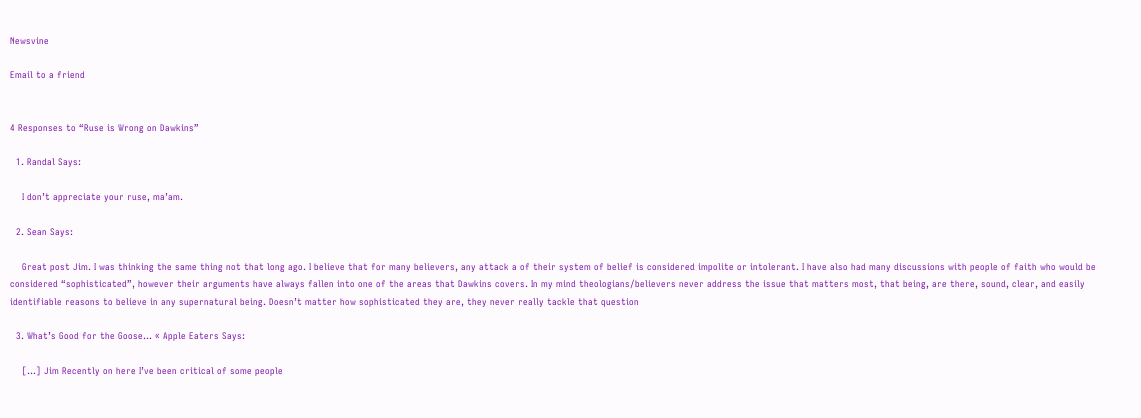Newsvine

Email to a friend


4 Responses to “Ruse is Wrong on Dawkins”

  1. Randal Says:

    I don’t appreciate your ruse, ma’am.

  2. Sean Says:

    Great post Jim. I was thinking the same thing not that long ago. I believe that for many believers, any attack a of their system of belief is considered impolite or intolerant. I have also had many discussions with people of faith who would be considered “sophisticated”, however their arguments have always fallen into one of the areas that Dawkins covers. In my mind theologians/believers never address the issue that matters most, that being, are there, sound, clear, and easily identifiable reasons to believe in any supernatural being. Doesn’t matter how sophisticated they are, they never really tackle that question

  3. What’s Good for the Goose… « Apple Eaters Says:

    […] Jim Recently on here I’ve been critical of some people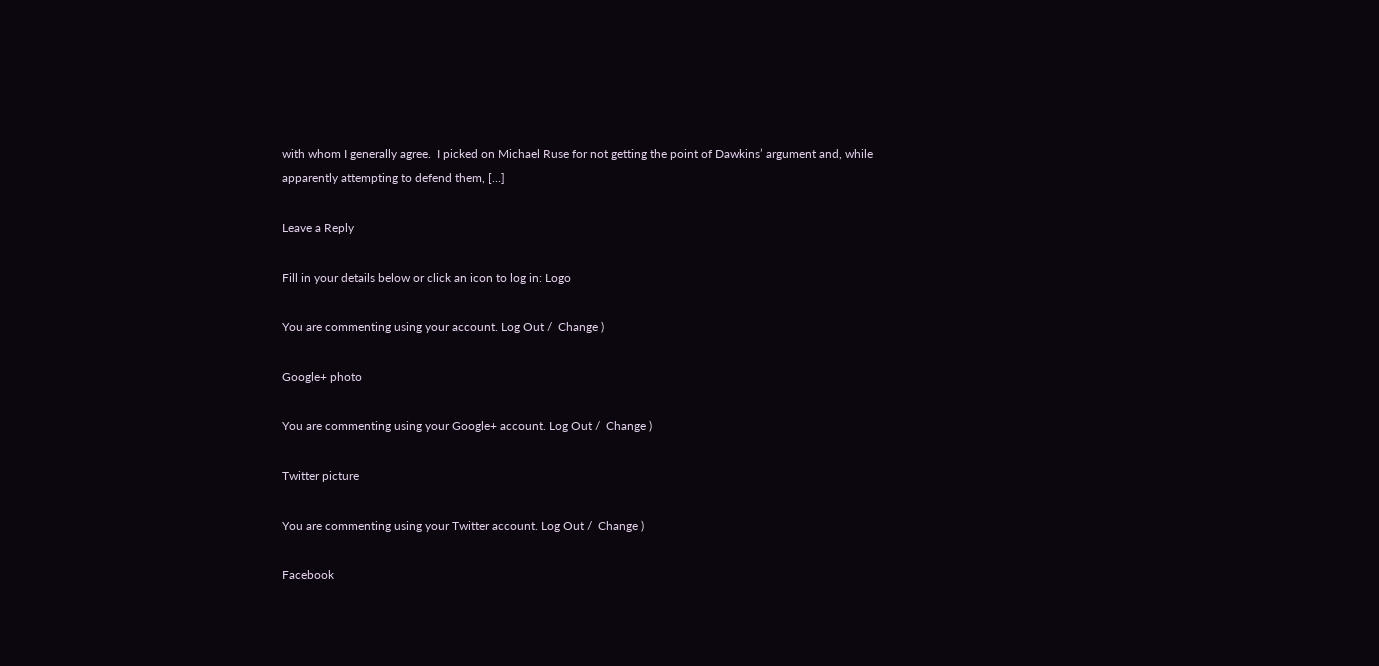with whom I generally agree.  I picked on Michael Ruse for not getting the point of Dawkins’ argument and, while apparently attempting to defend them, […]

Leave a Reply

Fill in your details below or click an icon to log in: Logo

You are commenting using your account. Log Out /  Change )

Google+ photo

You are commenting using your Google+ account. Log Out /  Change )

Twitter picture

You are commenting using your Twitter account. Log Out /  Change )

Facebook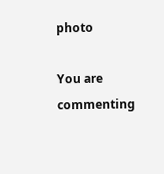photo

You are commenting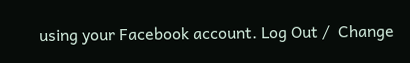using your Facebook account. Log Out /  Change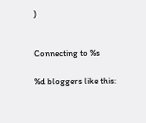)


Connecting to %s

%d bloggers like this: